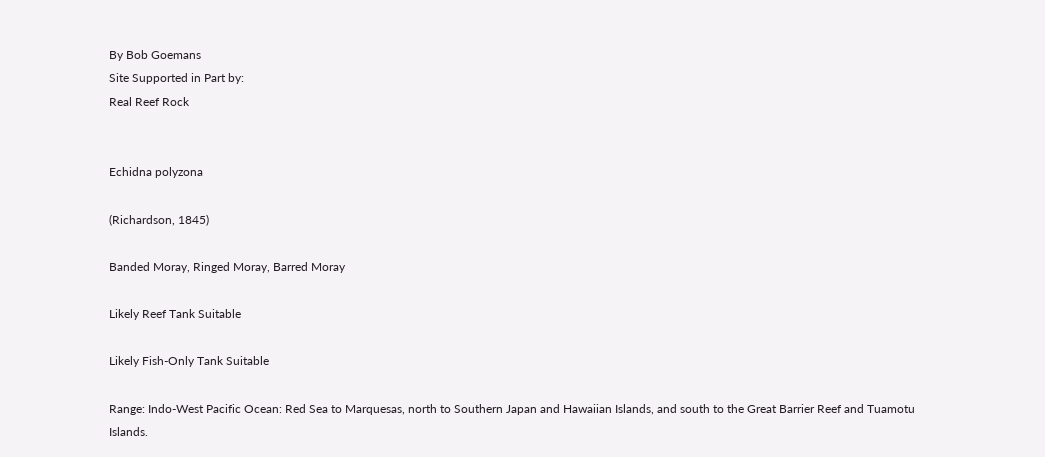By Bob Goemans
Site Supported in Part by:
Real Reef Rock


Echidna polyzona

(Richardson, 1845)

Banded Moray, Ringed Moray, Barred Moray

Likely Reef Tank Suitable

Likely Fish-Only Tank Suitable

Range: Indo-West Pacific Ocean: Red Sea to Marquesas, north to Southern Japan and Hawaiian Islands, and south to the Great Barrier Reef and Tuamotu Islands.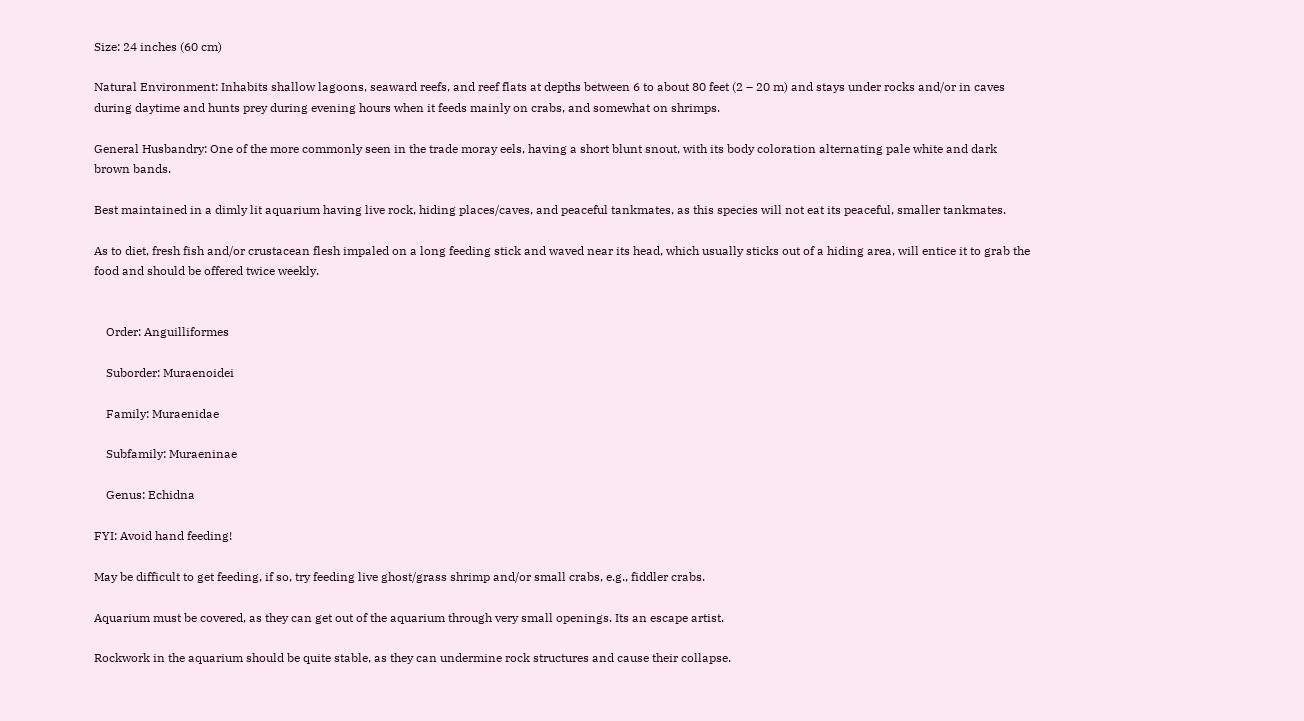Size: 24 inches (60 cm)

Natural Environment: Inhabits shallow lagoons, seaward reefs, and reef flats at depths between 6 to about 80 feet (2 – 20 m) and stays under rocks and/or in caves during daytime and hunts prey during evening hours when it feeds mainly on crabs, and somewhat on shrimps.

General Husbandry: One of the more commonly seen in the trade moray eels, having a short blunt snout, with its body coloration alternating pale white and dark brown bands.

Best maintained in a dimly lit aquarium having live rock, hiding places/caves, and peaceful tankmates, as this species will not eat its peaceful, smaller tankmates.

As to diet, fresh fish and/or crustacean flesh impaled on a long feeding stick and waved near its head, which usually sticks out of a hiding area, will entice it to grab the food and should be offered twice weekly.


    Order: Anguilliformes

    Suborder: Muraenoidei

    Family: Muraenidae

    Subfamily: Muraeninae

    Genus: Echidna

FYI: Avoid hand feeding!

May be difficult to get feeding, if so, try feeding live ghost/grass shrimp and/or small crabs, e.g., fiddler crabs.

Aquarium must be covered, as they can get out of the aquarium through very small openings. Its an escape artist.

Rockwork in the aquarium should be quite stable, as they can undermine rock structures and cause their collapse.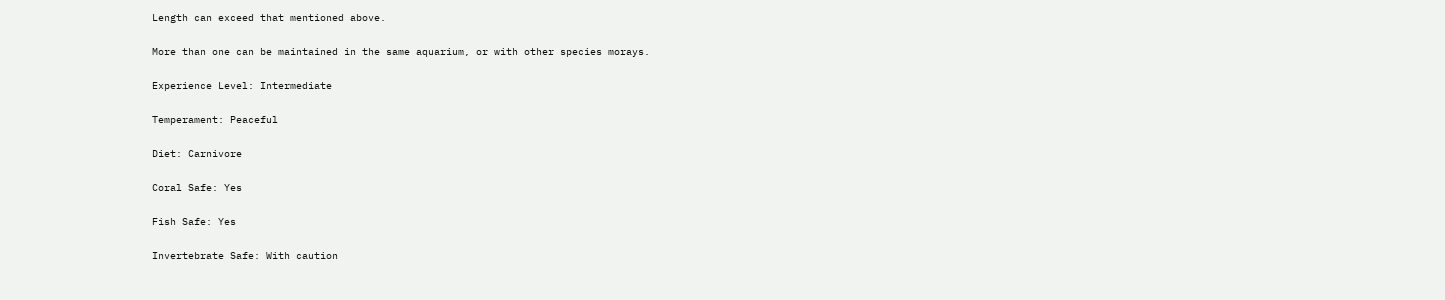Length can exceed that mentioned above.

More than one can be maintained in the same aquarium, or with other species morays.

Experience Level: Intermediate

Temperament: Peaceful

Diet: Carnivore

Coral Safe: Yes

Fish Safe: Yes

Invertebrate Safe: With caution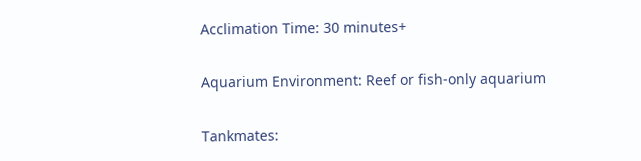Acclimation Time: 30 minutes+

Aquarium Environment: Reef or fish-only aquarium

Tankmates: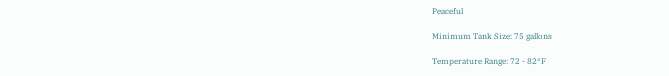Peaceful

Minimum Tank Size: 75 gallons

Temperature Range: 72 - 82°F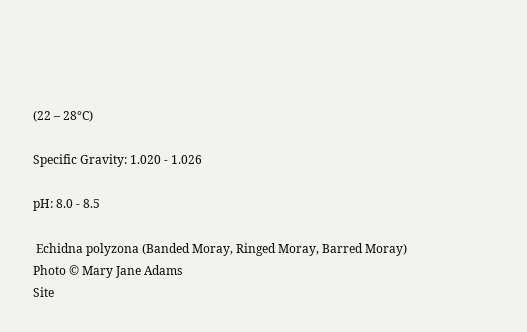(22 – 28°C)

Specific Gravity: 1.020 - 1.026

pH: 8.0 - 8.5

 Echidna polyzona (Banded Moray, Ringed Moray, Barred Moray)
Photo © Mary Jane Adams
Site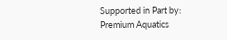Supported in Part by:
Premium Aquatics